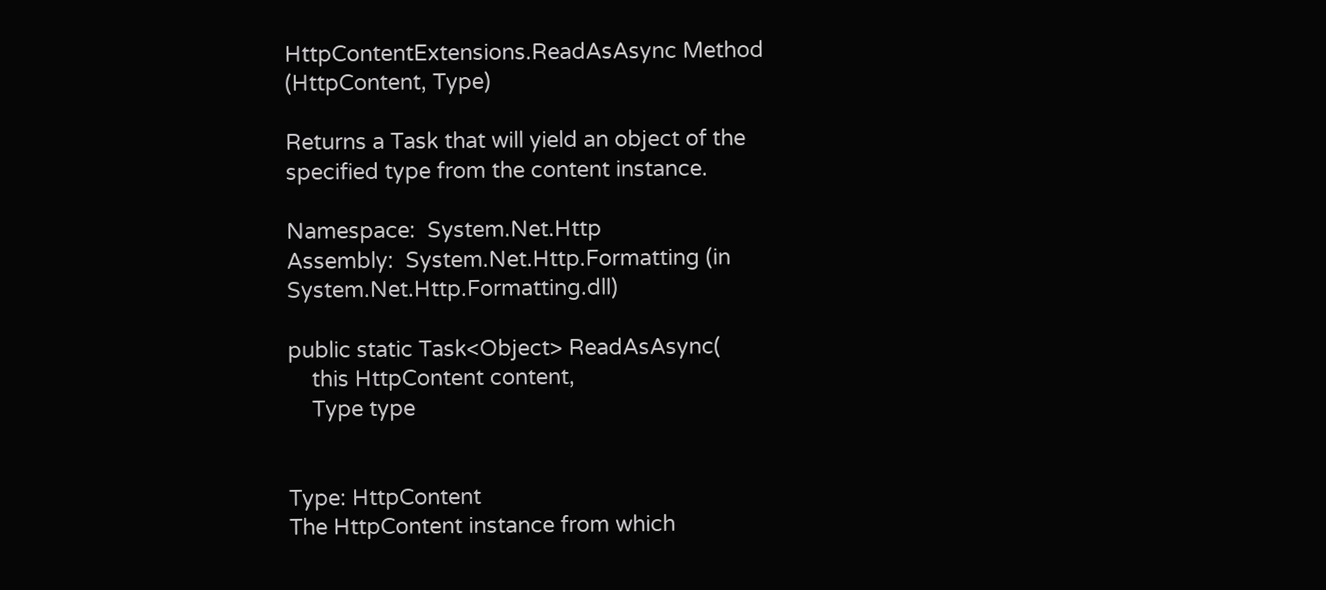HttpContentExtensions.ReadAsAsync Method (HttpContent, Type)

Returns a Task that will yield an object of the specified type from the content instance.

Namespace:  System.Net.Http
Assembly:  System.Net.Http.Formatting (in System.Net.Http.Formatting.dll)

public static Task<Object> ReadAsAsync(
    this HttpContent content,
    Type type


Type: HttpContent
The HttpContent instance from which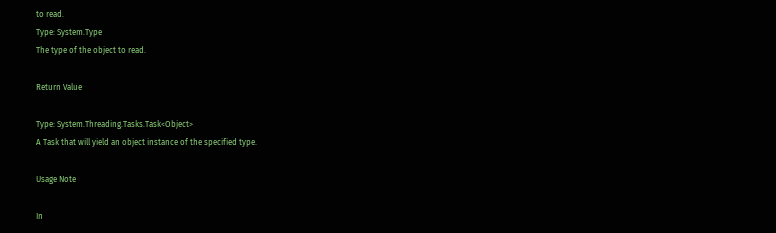to read.
Type: System.Type
The type of the object to read.

Return Value

Type: System.Threading.Tasks.Task<Object>
A Task that will yield an object instance of the specified type.

Usage Note

In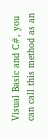Visual Basic and C#, you can call this method as an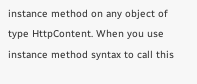instance method on any object of type HttpContent. When you use instance method syntax to call this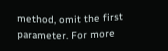method, omit the first parameter. For more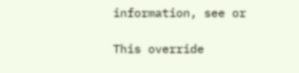information, see or

This override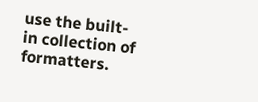use the built-in collection of formatters.